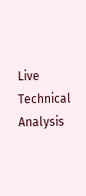Live Technical Analysis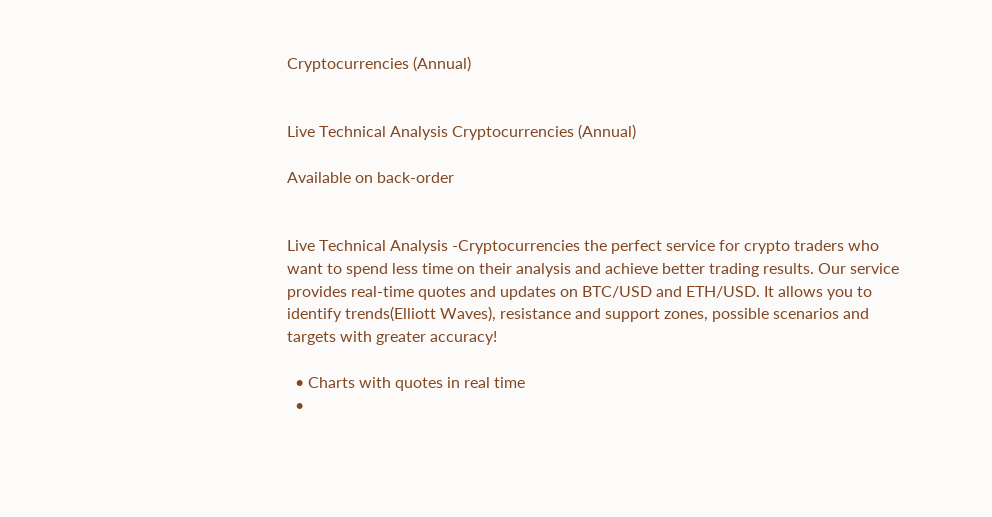Cryptocurrencies (Annual)


Live Technical Analysis Cryptocurrencies (Annual)

Available on back-order


Live Technical Analysis -Cryptocurrencies the perfect service for crypto traders who want to spend less time on their analysis and achieve better trading results. Our service provides real-time quotes and updates on BTC/USD and ETH/USD. It allows you to identify trends(Elliott Waves), resistance and support zones, possible scenarios and targets with greater accuracy!

  • Charts with quotes in real time
  •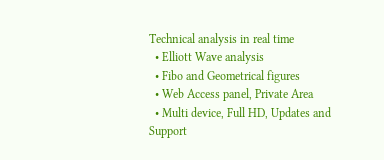Technical analysis in real time
  • Elliott Wave analysis
  • Fibo and Geometrical figures
  • Web Access panel, Private Area
  • Multi device, Full HD, Updates and Support